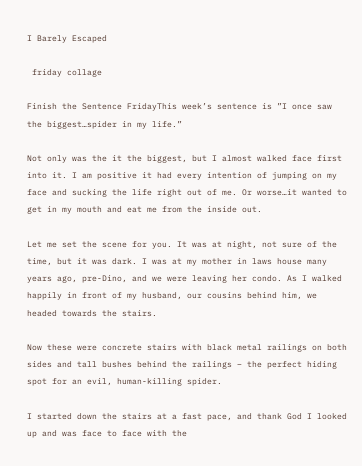I Barely Escaped

 friday collage

Finish the Sentence FridayThis week’s sentence is ”I once saw the biggest…spider in my life.”

Not only was the it the biggest, but I almost walked face first into it. I am positive it had every intention of jumping on my face and sucking the life right out of me. Or worse…it wanted to get in my mouth and eat me from the inside out.

Let me set the scene for you. It was at night, not sure of the time, but it was dark. I was at my mother in laws house many years ago, pre-Dino, and we were leaving her condo. As I walked happily in front of my husband, our cousins behind him, we headed towards the stairs.

Now these were concrete stairs with black metal railings on both sides and tall bushes behind the railings – the perfect hiding spot for an evil, human-killing spider.

I started down the stairs at a fast pace, and thank God I looked up and was face to face with the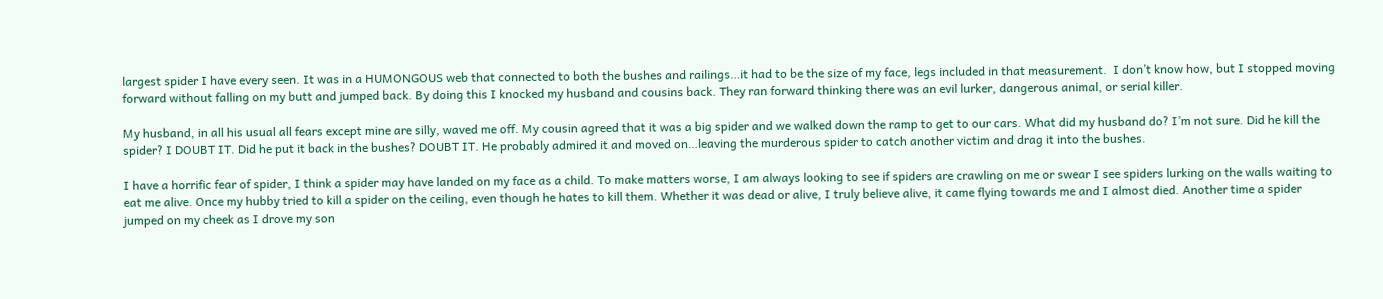largest spider I have every seen. It was in a HUMONGOUS web that connected to both the bushes and railings…it had to be the size of my face, legs included in that measurement.  I don’t know how, but I stopped moving forward without falling on my butt and jumped back. By doing this I knocked my husband and cousins back. They ran forward thinking there was an evil lurker, dangerous animal, or serial killer.

My husband, in all his usual all fears except mine are silly, waved me off. My cousin agreed that it was a big spider and we walked down the ramp to get to our cars. What did my husband do? I’m not sure. Did he kill the spider? I DOUBT IT. Did he put it back in the bushes? DOUBT IT. He probably admired it and moved on…leaving the murderous spider to catch another victim and drag it into the bushes.

I have a horrific fear of spider, I think a spider may have landed on my face as a child. To make matters worse, I am always looking to see if spiders are crawling on me or swear I see spiders lurking on the walls waiting to eat me alive. Once my hubby tried to kill a spider on the ceiling, even though he hates to kill them. Whether it was dead or alive, I truly believe alive, it came flying towards me and I almost died. Another time a spider jumped on my cheek as I drove my son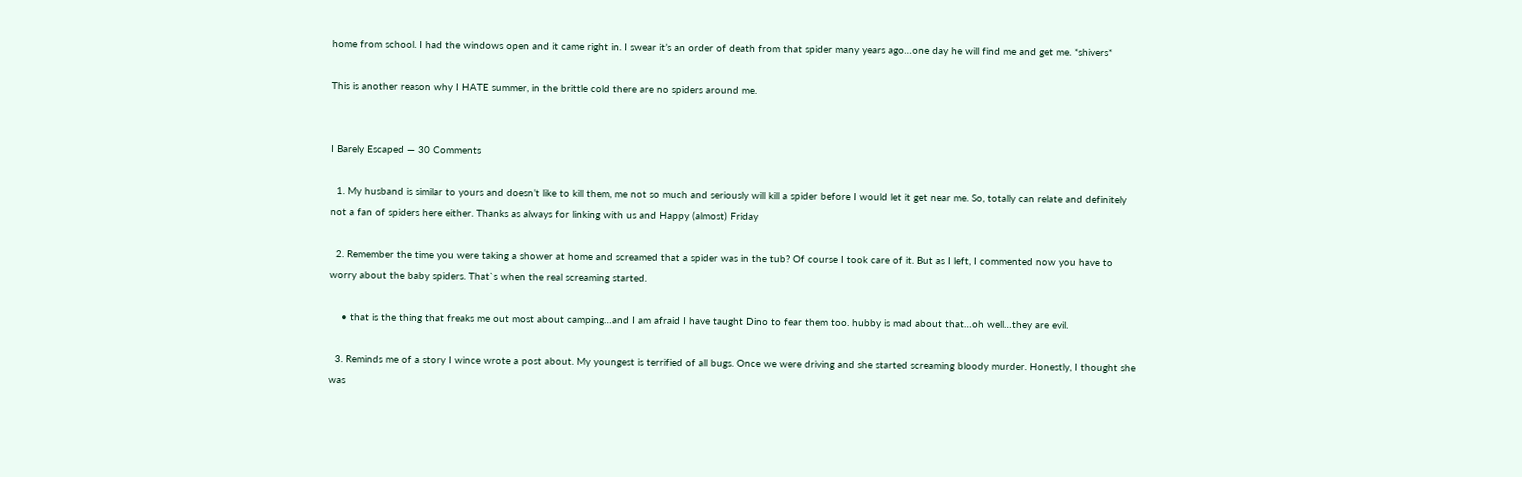home from school. I had the windows open and it came right in. I swear it’s an order of death from that spider many years ago…one day he will find me and get me. *shivers*

This is another reason why I HATE summer, in the brittle cold there are no spiders around me.


I Barely Escaped — 30 Comments

  1. My husband is similar to yours and doesn’t like to kill them, me not so much and seriously will kill a spider before I would let it get near me. So, totally can relate and definitely not a fan of spiders here either. Thanks as always for linking with us and Happy (almost) Friday

  2. Remember the time you were taking a shower at home and screamed that a spider was in the tub? Of course I took care of it. But as I left, I commented now you have to worry about the baby spiders. That`s when the real screaming started.

    • that is the thing that freaks me out most about camping…and I am afraid I have taught Dino to fear them too. hubby is mad about that…oh well…they are evil.

  3. Reminds me of a story I wince wrote a post about. My youngest is terrified of all bugs. Once we were driving and she started screaming bloody murder. Honestly, I thought she was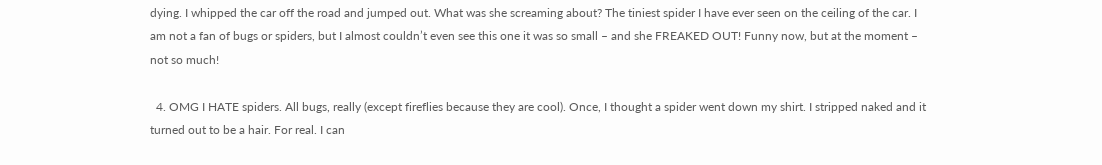dying. I whipped the car off the road and jumped out. What was she screaming about? The tiniest spider I have ever seen on the ceiling of the car. I am not a fan of bugs or spiders, but I almost couldn’t even see this one it was so small – and she FREAKED OUT! Funny now, but at the moment – not so much!

  4. OMG I HATE spiders. All bugs, really (except fireflies because they are cool). Once, I thought a spider went down my shirt. I stripped naked and it turned out to be a hair. For real. I can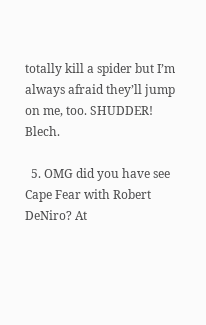totally kill a spider but I’m always afraid they’ll jump on me, too. SHUDDER! Blech.

  5. OMG did you have see Cape Fear with Robert DeNiro? At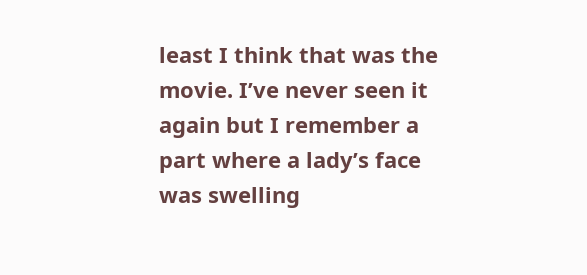least I think that was the movie. I’ve never seen it again but I remember a part where a lady’s face was swelling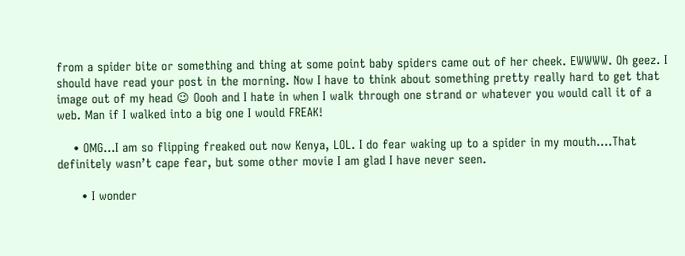from a spider bite or something and thing at some point baby spiders came out of her cheek. EWWWW. Oh geez. I should have read your post in the morning. Now I have to think about something pretty really hard to get that image out of my head 😉 Oooh and I hate in when I walk through one strand or whatever you would call it of a web. Man if I walked into a big one I would FREAK!

    • OMG…I am so flipping freaked out now Kenya, LOL. I do fear waking up to a spider in my mouth….That definitely wasn’t cape fear, but some other movie I am glad I have never seen.

      • I wonder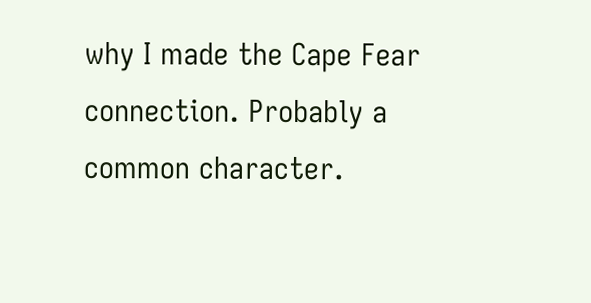why I made the Cape Fear connection. Probably a common character.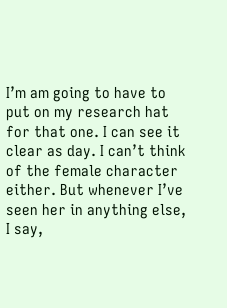I’m am going to have to put on my research hat for that one. I can see it clear as day. I can’t think of the female character either. But whenever I’ve seen her in anything else, I say,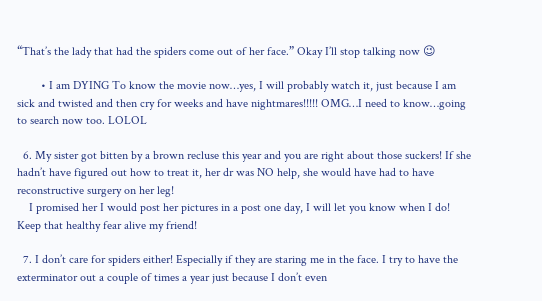“That’s the lady that had the spiders come out of her face.” Okay I’ll stop talking now 😉

        • I am DYING To know the movie now…yes, I will probably watch it, just because I am sick and twisted and then cry for weeks and have nightmares!!!!! OMG…I need to know…going to search now too. LOLOL

  6. My sister got bitten by a brown recluse this year and you are right about those suckers! If she hadn’t have figured out how to treat it, her dr was NO help, she would have had to have reconstructive surgery on her leg!
    I promised her I would post her pictures in a post one day, I will let you know when I do! Keep that healthy fear alive my friend!

  7. I don’t care for spiders either! Especially if they are staring me in the face. I try to have the exterminator out a couple of times a year just because I don’t even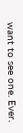want to see one. Ever.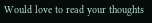Would love to read your thoughts